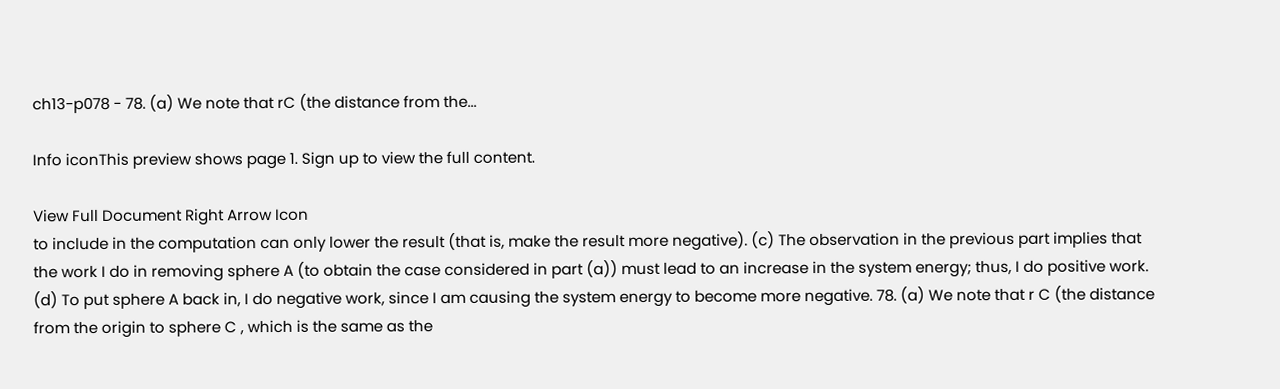ch13-p078 - 78. (a) We note that rC (the distance from the...

Info iconThis preview shows page 1. Sign up to view the full content.

View Full Document Right Arrow Icon
to include in the computation can only lower the result (that is, make the result more negative). (c) The observation in the previous part implies that the work I do in removing sphere A (to obtain the case considered in part (a)) must lead to an increase in the system energy; thus, I do positive work. (d) To put sphere A back in, I do negative work, since I am causing the system energy to become more negative. 78. (a) We note that r C (the distance from the origin to sphere C , which is the same as the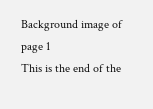Background image of page 1
This is the end of the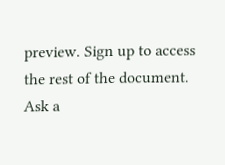preview. Sign up to access the rest of the document.
Ask a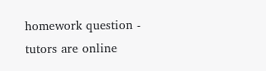homework question - tutors are online